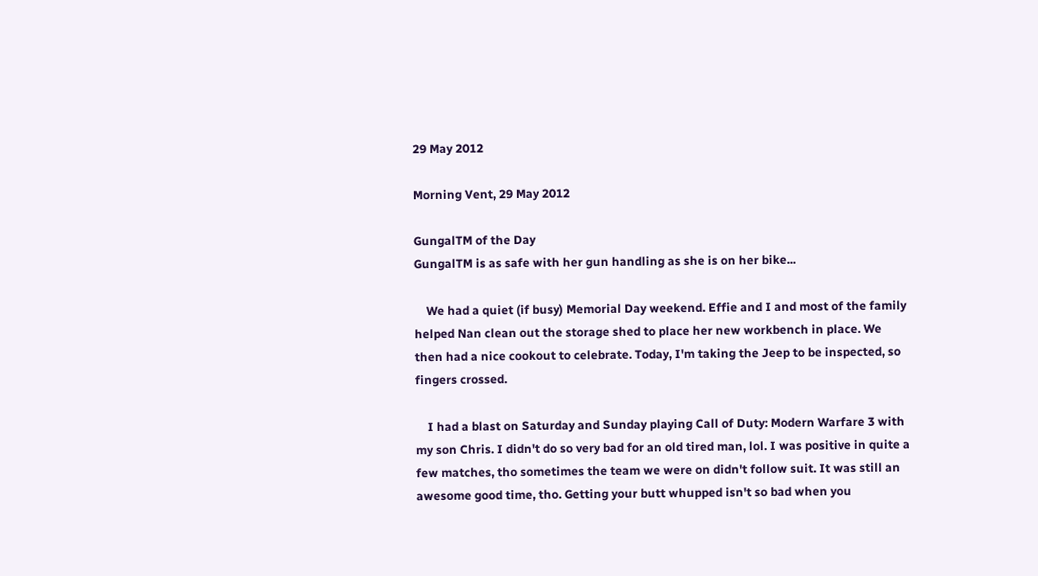29 May 2012

Morning Vent, 29 May 2012

GungalTM of the Day
GungalTM is as safe with her gun handling as she is on her bike...

    We had a quiet (if busy) Memorial Day weekend. Effie and I and most of the family helped Nan clean out the storage shed to place her new workbench in place. We then had a nice cookout to celebrate. Today, I'm taking the Jeep to be inspected, so fingers crossed.

    I had a blast on Saturday and Sunday playing Call of Duty: Modern Warfare 3 with my son Chris. I didn't do so very bad for an old tired man, lol. I was positive in quite a few matches, tho sometimes the team we were on didn't follow suit. It was still an awesome good time, tho. Getting your butt whupped isn't so bad when you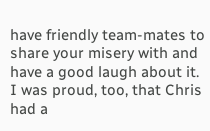have friendly team-mates to share your misery with and have a good laugh about it. I was proud, too, that Chris had a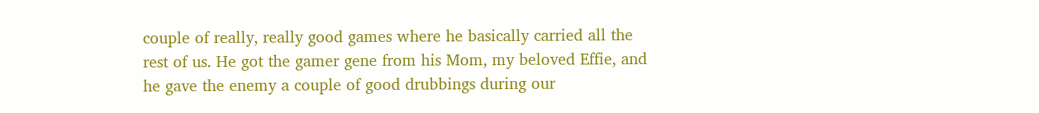couple of really, really good games where he basically carried all the rest of us. He got the gamer gene from his Mom, my beloved Effie, and he gave the enemy a couple of good drubbings during our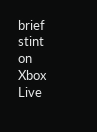brief stint on Xbox Live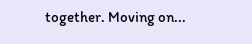together. Moving on...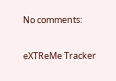No comments:

eXTReMe Tracker